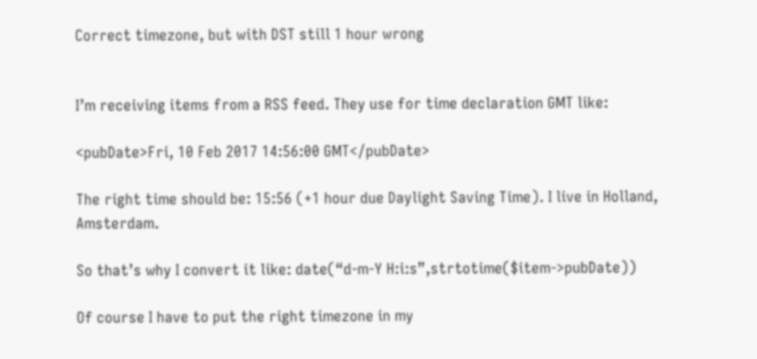Correct timezone, but with DST still 1 hour wrong


I’m receiving items from a RSS feed. They use for time declaration GMT like:

<pubDate>Fri, 10 Feb 2017 14:56:00 GMT</pubDate>

The right time should be: 15:56 (+1 hour due Daylight Saving Time). I live in Holland, Amsterdam.

So that’s why I convert it like: date(“d-m-Y H:i:s”,strtotime($item->pubDate))

Of course I have to put the right timezone in my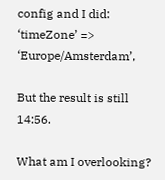config and I did: ‘timeZone’ => ‘Europe/Amsterdam’,

But the result is still 14:56.

What am I overlooking?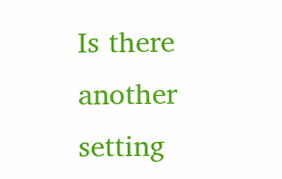Is there another setting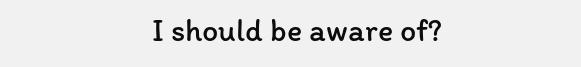I should be aware of?